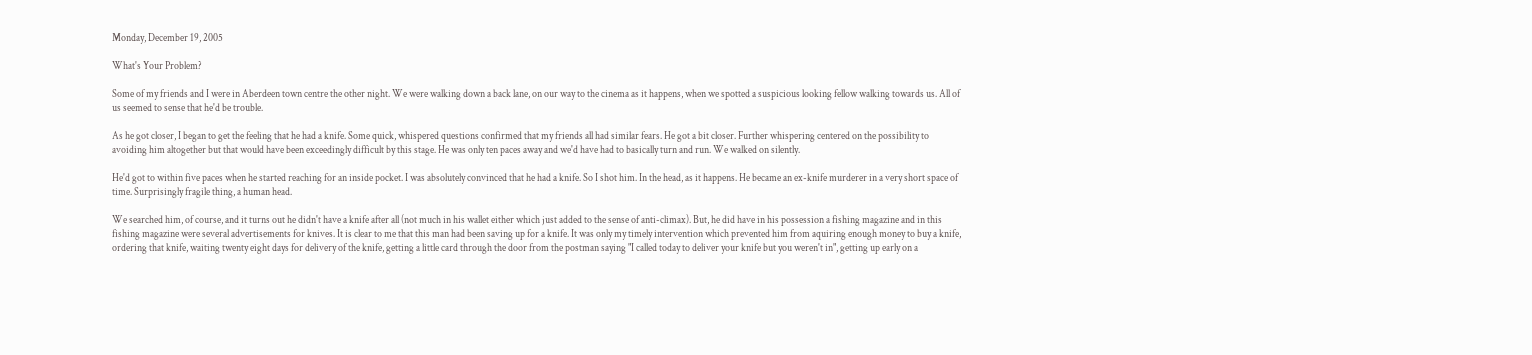Monday, December 19, 2005

What's Your Problem?

Some of my friends and I were in Aberdeen town centre the other night. We were walking down a back lane, on our way to the cinema as it happens, when we spotted a suspicious looking fellow walking towards us. All of us seemed to sense that he'd be trouble.

As he got closer, I began to get the feeling that he had a knife. Some quick, whispered questions confirmed that my friends all had similar fears. He got a bit closer. Further whispering centered on the possibility to avoiding him altogether but that would have been exceedingly difficult by this stage. He was only ten paces away and we'd have had to basically turn and run. We walked on silently.

He'd got to within five paces when he started reaching for an inside pocket. I was absolutely convinced that he had a knife. So I shot him. In the head, as it happens. He became an ex-knife murderer in a very short space of time. Surprisingly fragile thing, a human head.

We searched him, of course, and it turns out he didn't have a knife after all (not much in his wallet either which just added to the sense of anti-climax). But, he did have in his possession a fishing magazine and in this fishing magazine were several advertisements for knives. It is clear to me that this man had been saving up for a knife. It was only my timely intervention which prevented him from aquiring enough money to buy a knife, ordering that knife, waiting twenty eight days for delivery of the knife, getting a little card through the door from the postman saying "I called today to deliver your knife but you weren't in", getting up early on a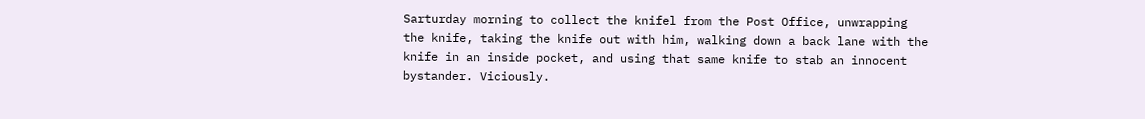Sarturday morning to collect the knifel from the Post Office, unwrapping the knife, taking the knife out with him, walking down a back lane with the knife in an inside pocket, and using that same knife to stab an innocent bystander. Viciously.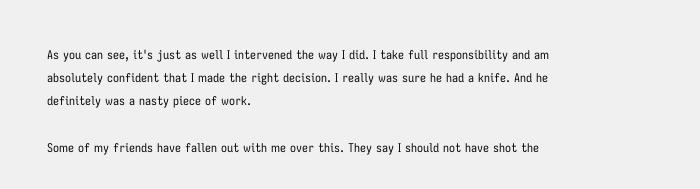As you can see, it's just as well I intervened the way I did. I take full responsibility and am absolutely confident that I made the right decision. I really was sure he had a knife. And he definitely was a nasty piece of work.

Some of my friends have fallen out with me over this. They say I should not have shot the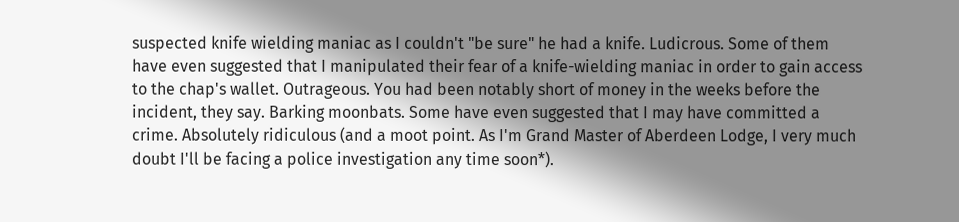suspected knife wielding maniac as I couldn't "be sure" he had a knife. Ludicrous. Some of them have even suggested that I manipulated their fear of a knife-wielding maniac in order to gain access to the chap's wallet. Outrageous. You had been notably short of money in the weeks before the incident, they say. Barking moonbats. Some have even suggested that I may have committed a crime. Absolutely ridiculous (and a moot point. As I'm Grand Master of Aberdeen Lodge, I very much doubt I'll be facing a police investigation any time soon*).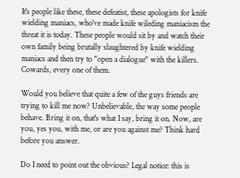It's people like these, these defeatist, these apologists for knife wielding maniacs, who've made knife wileding maniacism the threat it is today. These people would sit by and watch their own family being brutally slaughtered by knife wielding maniacs and then try to "open a dialogue" with the killers. Cowards, every one of them.

Would you believe that quite a few of the guys friends are trying to kill me now? Unbelievable, the way some people behave. Bring it on, that's what I say, bring it on. Now, are you, yes you, with me, or are you against me? Think hard before you answer.

Do I need to point out the obvious? Legal notice: this is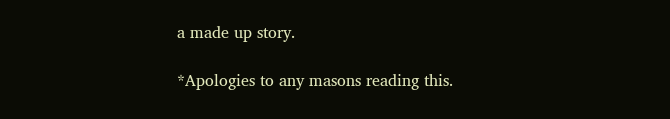a made up story.

*Apologies to any masons reading this.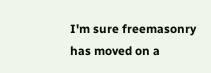I'm sure freemasonry has moved on a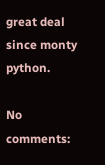great deal since monty python.

No comments: